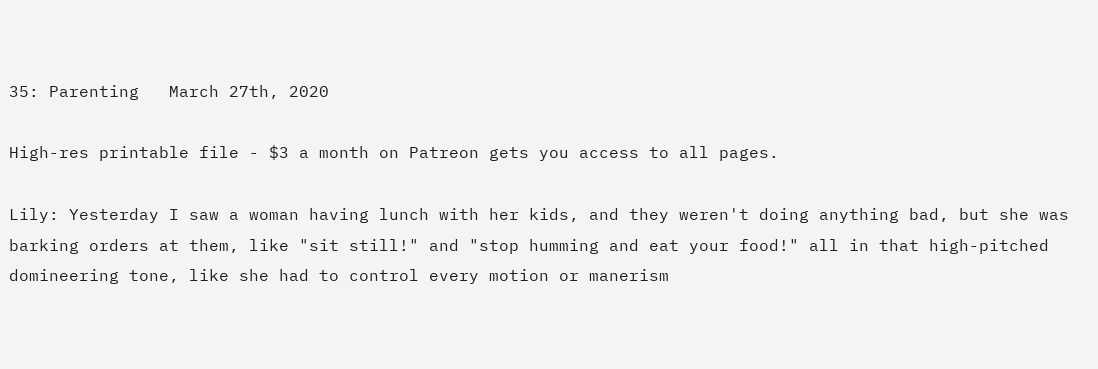35: Parenting   March 27th, 2020

High-res printable file - $3 a month on Patreon gets you access to all pages.

Lily: Yesterday I saw a woman having lunch with her kids, and they weren't doing anything bad, but she was barking orders at them, like "sit still!" and "stop humming and eat your food!" all in that high-pitched domineering tone, like she had to control every motion or manerism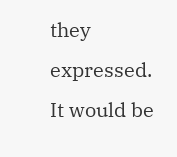they expressed. It would be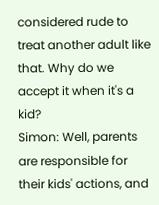considered rude to treat another adult like that. Why do we accept it when it's a kid?
Simon: Well, parents are responsible for their kids' actions, and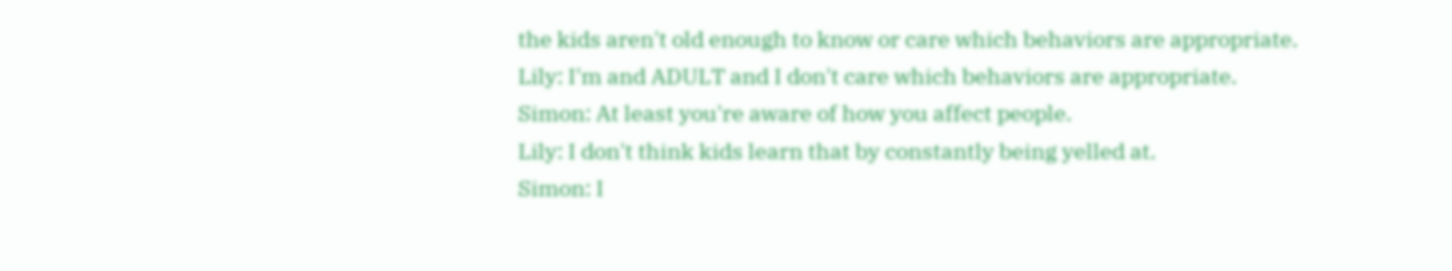the kids aren't old enough to know or care which behaviors are appropriate.
Lily: I'm and ADULT and I don't care which behaviors are appropriate.
Simon: At least you're aware of how you affect people.
Lily: I don't think kids learn that by constantly being yelled at.
Simon: I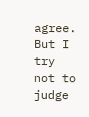agree. But I try not to judge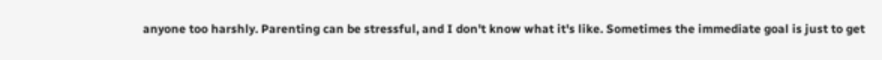anyone too harshly. Parenting can be stressful, and I don't know what it's like. Sometimes the immediate goal is just to get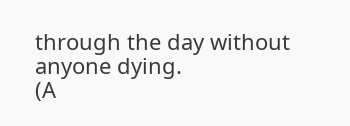through the day without anyone dying.
(A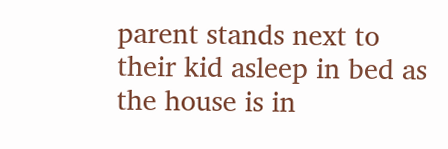parent stands next to their kid asleep in bed as the house is in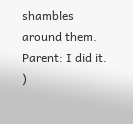shambles around them. Parent: I did it. )